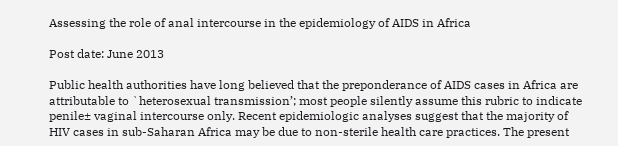Assessing the role of anal intercourse in the epidemiology of AIDS in Africa

Post date: June 2013

Public health authorities have long believed that the preponderance of AIDS cases in Africa are attributable to `heterosexual transmission’; most people silently assume this rubric to indicate penile± vaginal intercourse only. Recent epidemiologic analyses suggest that the majority of HIV cases in sub-Saharan Africa may be due to non-sterile health care practices. The present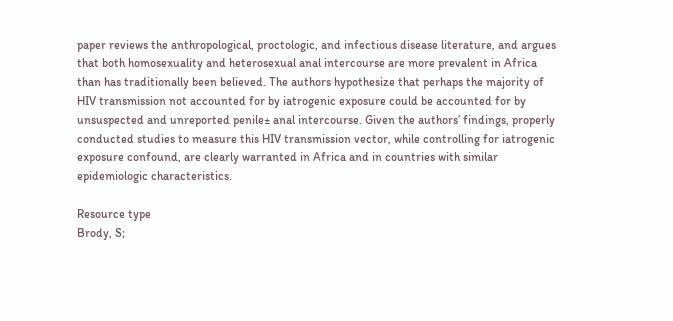paper reviews the anthropological, proctologic, and infectious disease literature, and argues that both homosexuality and heterosexual anal intercourse are more prevalent in Africa than has traditionally been believed. The authors hypothesize that perhaps the majority of HIV transmission not accounted for by iatrogenic exposure could be accounted for by unsuspected and unreported penile± anal intercourse. Given the authors’ findings, properly conducted studies to measure this HIV transmission vector, while controlling for iatrogenic exposure confound, are clearly warranted in Africa and in countries with similar epidemiologic characteristics.

Resource type
Brody, S;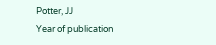Potter, JJ
Year of publication